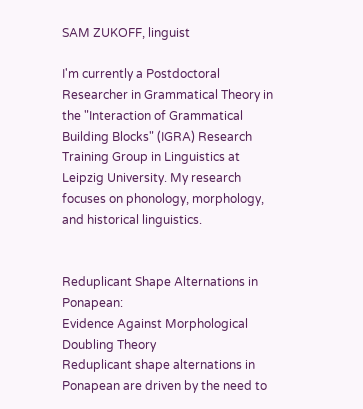SAM ZUKOFF, linguist

I'm currently a Postdoctoral Researcher in Grammatical Theory in the "Interaction of Grammatical Building Blocks" (IGRA) Research Training Group in Linguistics at Leipzig University. My research focuses on phonology, morphology, and historical linguistics.


Reduplicant Shape Alternations in Ponapean:
Evidence Against Morphological Doubling Theory
Reduplicant shape alternations in Ponapean are driven by the need to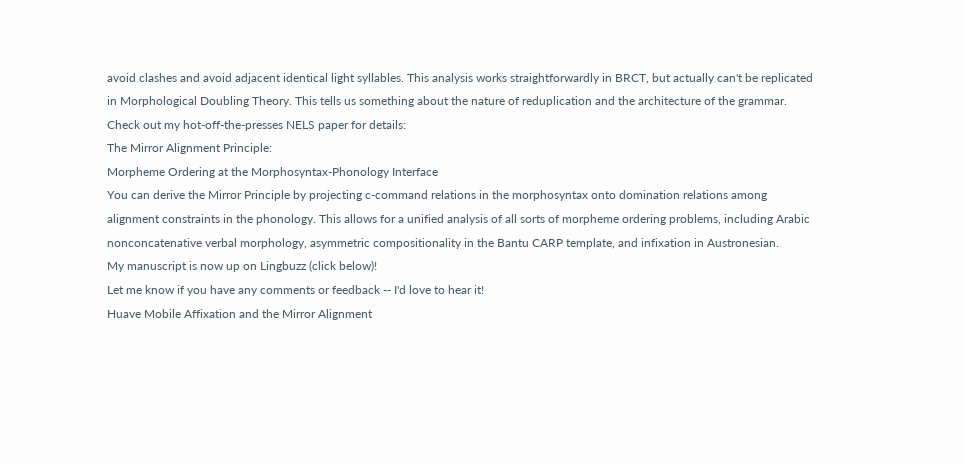avoid clashes and avoid adjacent identical light syllables. This analysis works straightforwardly in BRCT, but actually can't be replicated in Morphological Doubling Theory. This tells us something about the nature of reduplication and the architecture of the grammar.
Check out my hot-off-the-presses NELS paper for details:
The Mirror Alignment Principle:
Morpheme Ordering at the Morphosyntax-Phonology Interface
You can derive the Mirror Principle by projecting c-command relations in the morphosyntax onto domination relations among alignment constraints in the phonology. This allows for a unified analysis of all sorts of morpheme ordering problems, including Arabic nonconcatenative verbal morphology, asymmetric compositionality in the Bantu CARP template, and infixation in Austronesian.
My manuscript is now up on Lingbuzz (click below)!
Let me know if you have any comments or feedback -- I'd love to hear it!
Huave Mobile Affixation and the Mirror Alignment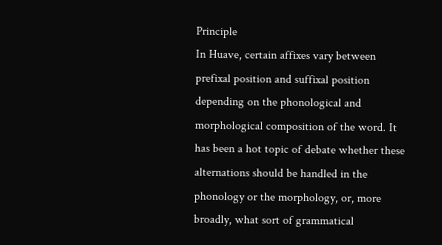Principle
In Huave, certain affixes vary between prefixal position and suffixal position depending on the phonological and morphological composition of the word. It has been a hot topic of debate whether these alternations should be handled in the phonology or the morphology, or, more broadly, what sort of grammatical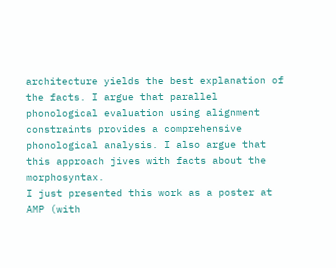architecture yields the best explanation of the facts. I argue that parallel phonological evaluation using alignment constraints provides a comprehensive phonological analysis. I also argue that this approach jives with facts about the morphosyntax.
I just presented this work as a poster at AMP (with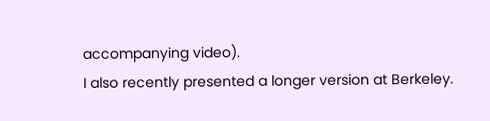accompanying video).
I also recently presented a longer version at Berkeley.